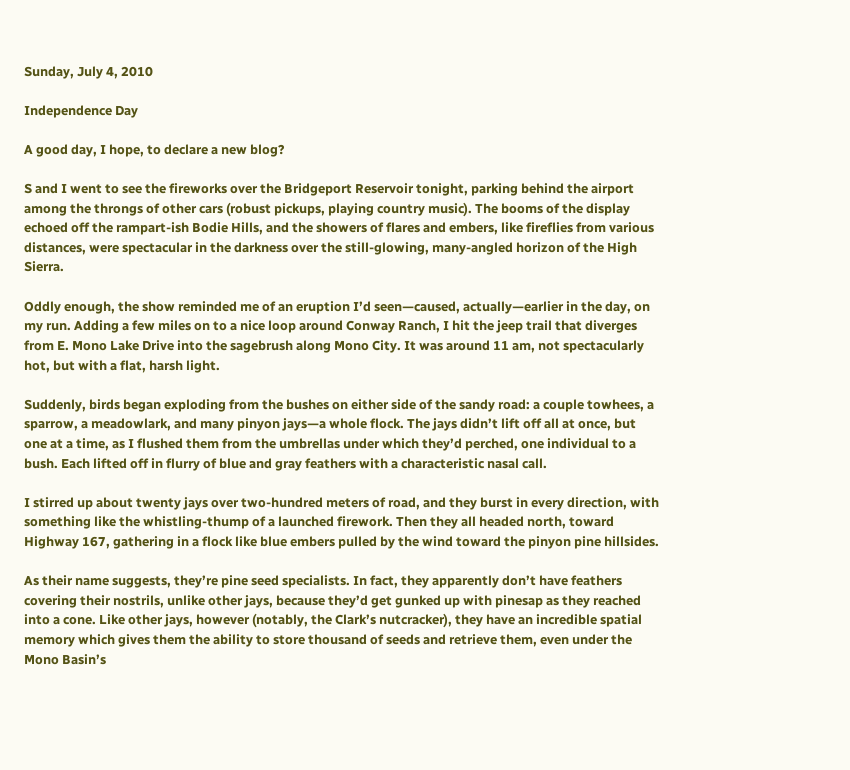Sunday, July 4, 2010

Independence Day

A good day, I hope, to declare a new blog?

S and I went to see the fireworks over the Bridgeport Reservoir tonight, parking behind the airport among the throngs of other cars (robust pickups, playing country music). The booms of the display echoed off the rampart-ish Bodie Hills, and the showers of flares and embers, like fireflies from various distances, were spectacular in the darkness over the still-glowing, many-angled horizon of the High Sierra.

Oddly enough, the show reminded me of an eruption I’d seen—caused, actually—earlier in the day, on my run. Adding a few miles on to a nice loop around Conway Ranch, I hit the jeep trail that diverges from E. Mono Lake Drive into the sagebrush along Mono City. It was around 11 am, not spectacularly hot, but with a flat, harsh light.

Suddenly, birds began exploding from the bushes on either side of the sandy road: a couple towhees, a sparrow, a meadowlark, and many pinyon jays—a whole flock. The jays didn’t lift off all at once, but one at a time, as I flushed them from the umbrellas under which they’d perched, one individual to a bush. Each lifted off in flurry of blue and gray feathers with a characteristic nasal call.

I stirred up about twenty jays over two-hundred meters of road, and they burst in every direction, with something like the whistling-thump of a launched firework. Then they all headed north, toward Highway 167, gathering in a flock like blue embers pulled by the wind toward the pinyon pine hillsides.

As their name suggests, they’re pine seed specialists. In fact, they apparently don’t have feathers covering their nostrils, unlike other jays, because they’d get gunked up with pinesap as they reached into a cone. Like other jays, however (notably, the Clark’s nutcracker), they have an incredible spatial memory which gives them the ability to store thousand of seeds and retrieve them, even under the Mono Basin’s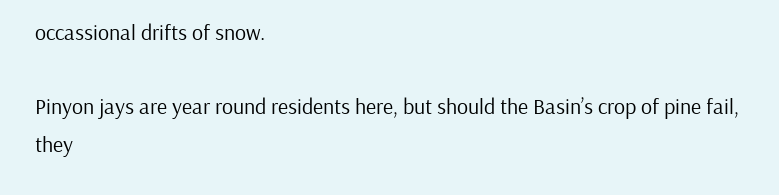occassional drifts of snow.

Pinyon jays are year round residents here, but should the Basin’s crop of pine fail, they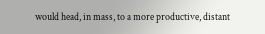would head, in mass, to a more productive, distant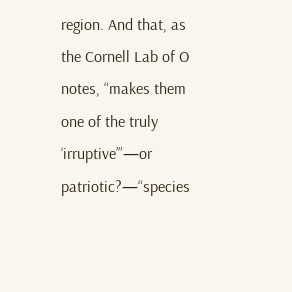region. And that, as the Cornell Lab of O notes, “makes them one of the truly ‘irruptive’”—or patriotic?—“species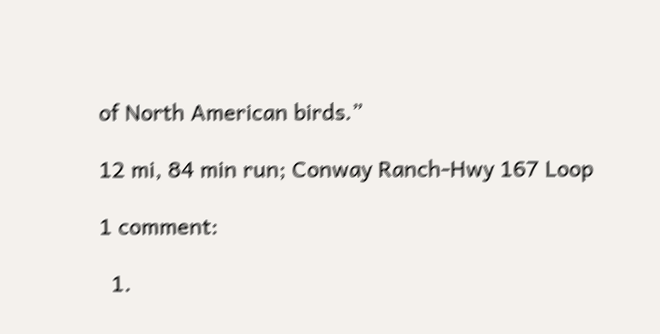of North American birds.”

12 mi, 84 min run; Conway Ranch-Hwy 167 Loop

1 comment:

  1.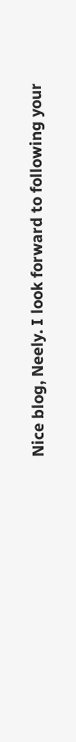Nice blog, Neely. I look forward to following your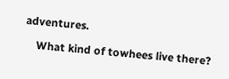adventures.

    What kind of towhees live there?